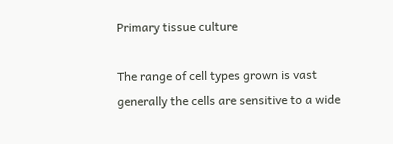Primary tissue culture

The range of cell types grown is vast generally the cells are sensitive to a wide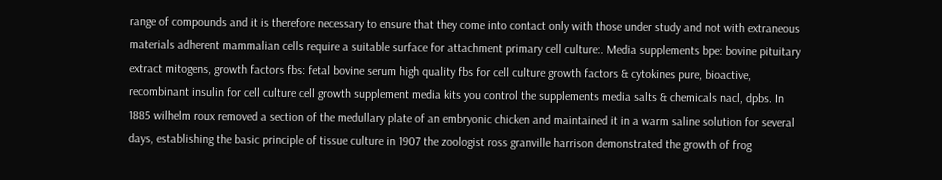range of compounds and it is therefore necessary to ensure that they come into contact only with those under study and not with extraneous materials adherent mammalian cells require a suitable surface for attachment primary cell culture:. Media supplements bpe: bovine pituitary extract mitogens, growth factors fbs: fetal bovine serum high quality fbs for cell culture growth factors & cytokines pure, bioactive, recombinant insulin for cell culture cell growth supplement media kits you control the supplements media salts & chemicals nacl, dpbs. In 1885 wilhelm roux removed a section of the medullary plate of an embryonic chicken and maintained it in a warm saline solution for several days, establishing the basic principle of tissue culture in 1907 the zoologist ross granville harrison demonstrated the growth of frog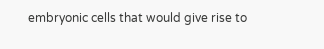embryonic cells that would give rise to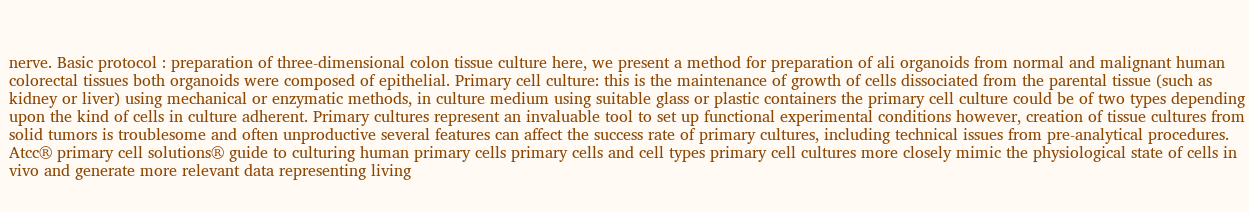nerve. Basic protocol : preparation of three‐dimensional colon tissue culture here, we present a method for preparation of ali organoids from normal and malignant human colorectal tissues both organoids were composed of epithelial. Primary cell culture: this is the maintenance of growth of cells dissociated from the parental tissue (such as kidney or liver) using mechanical or enzymatic methods, in culture medium using suitable glass or plastic containers the primary cell culture could be of two types depending upon the kind of cells in culture adherent. Primary cultures represent an invaluable tool to set up functional experimental conditions however, creation of tissue cultures from solid tumors is troublesome and often unproductive several features can affect the success rate of primary cultures, including technical issues from pre-analytical procedures. Atcc® primary cell solutions® guide to culturing human primary cells primary cells and cell types primary cell cultures more closely mimic the physiological state of cells in vivo and generate more relevant data representing living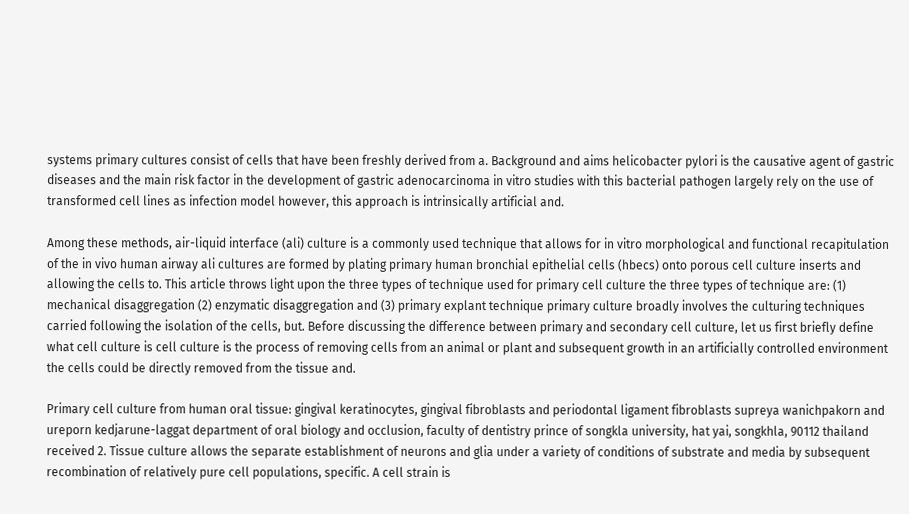systems primary cultures consist of cells that have been freshly derived from a. Background and aims helicobacter pylori is the causative agent of gastric diseases and the main risk factor in the development of gastric adenocarcinoma in vitro studies with this bacterial pathogen largely rely on the use of transformed cell lines as infection model however, this approach is intrinsically artificial and.

Among these methods, air-liquid interface (ali) culture is a commonly used technique that allows for in vitro morphological and functional recapitulation of the in vivo human airway ali cultures are formed by plating primary human bronchial epithelial cells (hbecs) onto porous cell culture inserts and allowing the cells to. This article throws light upon the three types of technique used for primary cell culture the three types of technique are: (1) mechanical disaggregation (2) enzymatic disaggregation and (3) primary explant technique primary culture broadly involves the culturing techniques carried following the isolation of the cells, but. Before discussing the difference between primary and secondary cell culture, let us first briefly define what cell culture is cell culture is the process of removing cells from an animal or plant and subsequent growth in an artificially controlled environment the cells could be directly removed from the tissue and.

Primary cell culture from human oral tissue: gingival keratinocytes, gingival fibroblasts and periodontal ligament fibroblasts supreya wanichpakorn and ureporn kedjarune-laggat department of oral biology and occlusion, faculty of dentistry prince of songkla university, hat yai, songkhla, 90112 thailand received 2. Tissue culture allows the separate establishment of neurons and glia under a variety of conditions of substrate and media by subsequent recombination of relatively pure cell populations, specific. A cell strain is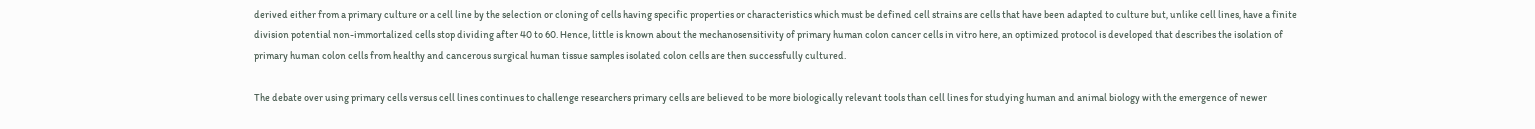derived either from a primary culture or a cell line by the selection or cloning of cells having specific properties or characteristics which must be defined cell strains are cells that have been adapted to culture but, unlike cell lines, have a finite division potential non-immortalized cells stop dividing after 40 to 60. Hence, little is known about the mechanosensitivity of primary human colon cancer cells in vitro here, an optimized protocol is developed that describes the isolation of primary human colon cells from healthy and cancerous surgical human tissue samples isolated colon cells are then successfully cultured.

The debate over using primary cells versus cell lines continues to challenge researchers primary cells are believed to be more biologically relevant tools than cell lines for studying human and animal biology with the emergence of newer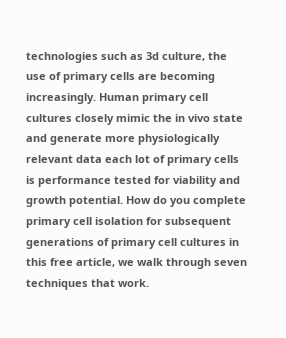technologies such as 3d culture, the use of primary cells are becoming increasingly. Human primary cell cultures closely mimic the in vivo state and generate more physiologically relevant data each lot of primary cells is performance tested for viability and growth potential. How do you complete primary cell isolation for subsequent generations of primary cell cultures in this free article, we walk through seven techniques that work.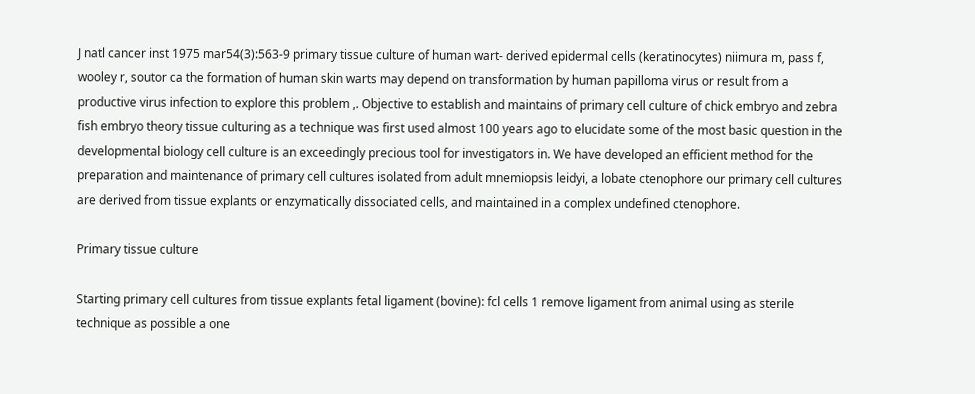J natl cancer inst 1975 mar54(3):563-9 primary tissue culture of human wart- derived epidermal cells (keratinocytes) niimura m, pass f, wooley r, soutor ca the formation of human skin warts may depend on transformation by human papilloma virus or result from a productive virus infection to explore this problem ,. Objective to establish and maintains of primary cell culture of chick embryo and zebra fish embryo theory tissue culturing as a technique was first used almost 100 years ago to elucidate some of the most basic question in the developmental biology cell culture is an exceedingly precious tool for investigators in. We have developed an efficient method for the preparation and maintenance of primary cell cultures isolated from adult mnemiopsis leidyi, a lobate ctenophore our primary cell cultures are derived from tissue explants or enzymatically dissociated cells, and maintained in a complex undefined ctenophore.

Primary tissue culture

Starting primary cell cultures from tissue explants fetal ligament (bovine): fcl cells 1 remove ligament from animal using as sterile technique as possible a one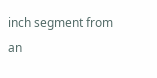inch segment from an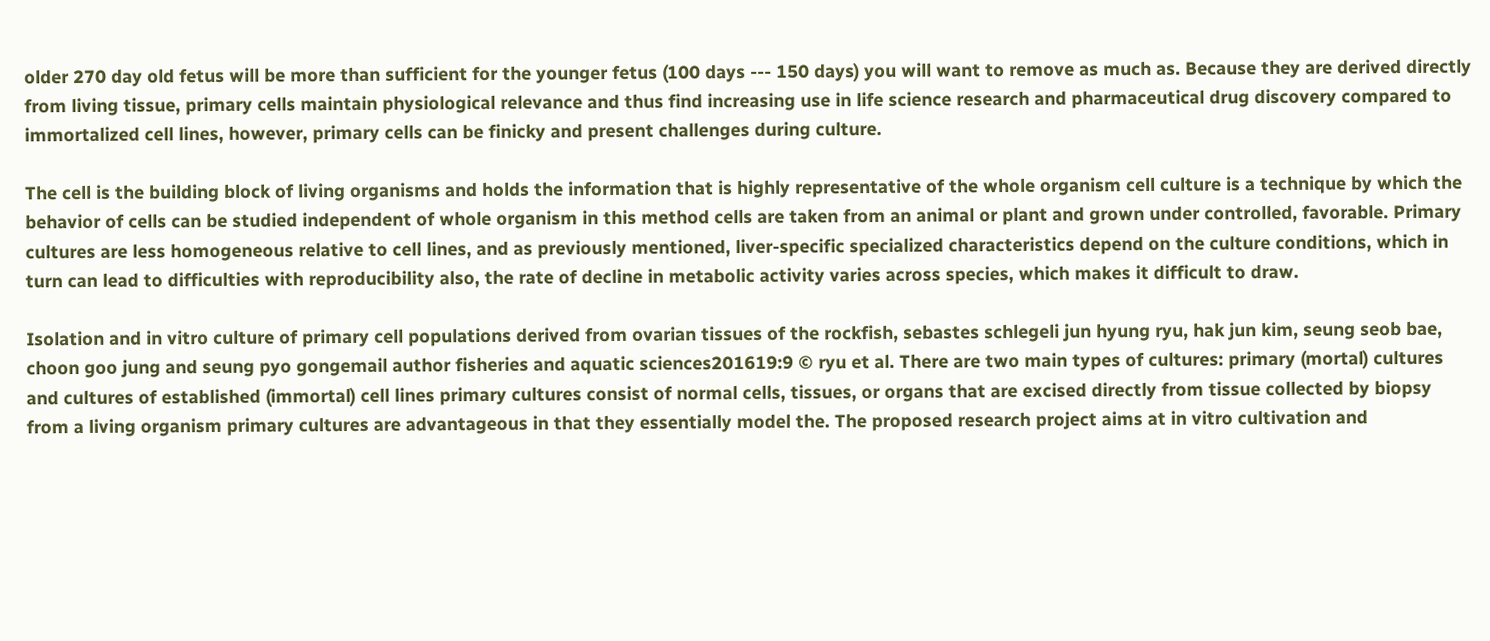older 270 day old fetus will be more than sufficient for the younger fetus (100 days --- 150 days) you will want to remove as much as. Because they are derived directly from living tissue, primary cells maintain physiological relevance and thus find increasing use in life science research and pharmaceutical drug discovery compared to immortalized cell lines, however, primary cells can be finicky and present challenges during culture.

The cell is the building block of living organisms and holds the information that is highly representative of the whole organism cell culture is a technique by which the behavior of cells can be studied independent of whole organism in this method cells are taken from an animal or plant and grown under controlled, favorable. Primary cultures are less homogeneous relative to cell lines, and as previously mentioned, liver-specific specialized characteristics depend on the culture conditions, which in turn can lead to difficulties with reproducibility also, the rate of decline in metabolic activity varies across species, which makes it difficult to draw.

Isolation and in vitro culture of primary cell populations derived from ovarian tissues of the rockfish, sebastes schlegeli jun hyung ryu, hak jun kim, seung seob bae, choon goo jung and seung pyo gongemail author fisheries and aquatic sciences201619:9 © ryu et al. There are two main types of cultures: primary (mortal) cultures and cultures of established (immortal) cell lines primary cultures consist of normal cells, tissues, or organs that are excised directly from tissue collected by biopsy from a living organism primary cultures are advantageous in that they essentially model the. The proposed research project aims at in vitro cultivation and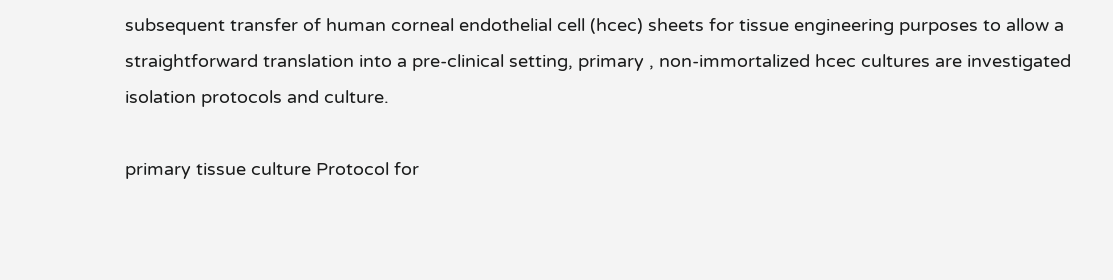subsequent transfer of human corneal endothelial cell (hcec) sheets for tissue engineering purposes to allow a straightforward translation into a pre-clinical setting, primary , non-immortalized hcec cultures are investigated isolation protocols and culture.

primary tissue culture Protocol for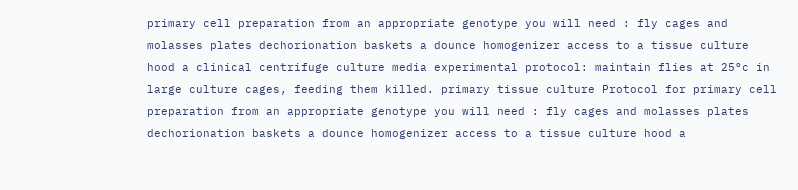primary cell preparation from an appropriate genotype you will need : fly cages and molasses plates dechorionation baskets a dounce homogenizer access to a tissue culture hood a clinical centrifuge culture media experimental protocol: maintain flies at 25°c in large culture cages, feeding them killed. primary tissue culture Protocol for primary cell preparation from an appropriate genotype you will need : fly cages and molasses plates dechorionation baskets a dounce homogenizer access to a tissue culture hood a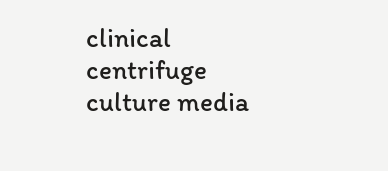clinical centrifuge culture media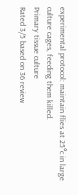experimental protocol: maintain flies at 25°c in large culture cages, feeding them killed.
Primary tissue culture
Rated 3/5 based on 36 review